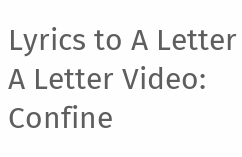Lyrics to A Letter
A Letter Video:
Confine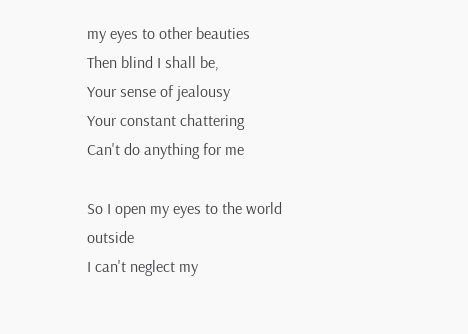my eyes to other beauties
Then blind I shall be,
Your sense of jealousy
Your constant chattering
Can't do anything for me

So I open my eyes to the world outside
I can't neglect my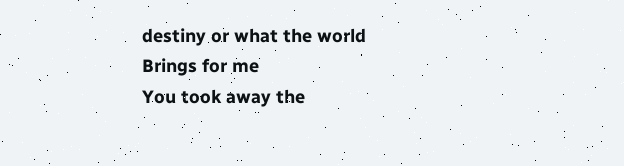destiny or what the world
Brings for me
You took away the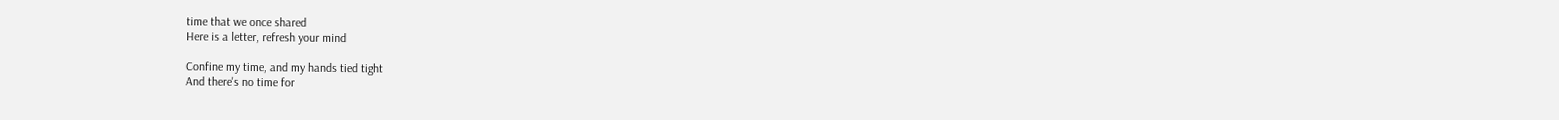time that we once shared
Here is a letter, refresh your mind

Confine my time, and my hands tied tight
And there's no time for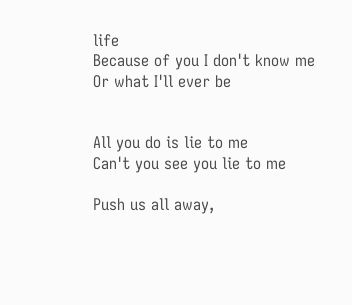life
Because of you I don't know me
Or what I'll ever be


All you do is lie to me
Can't you see you lie to me

Push us all away,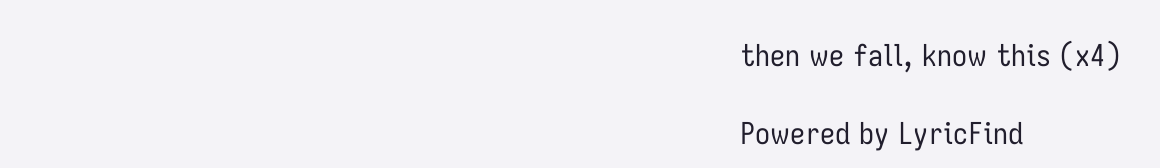then we fall, know this (x4)

Powered by LyricFind